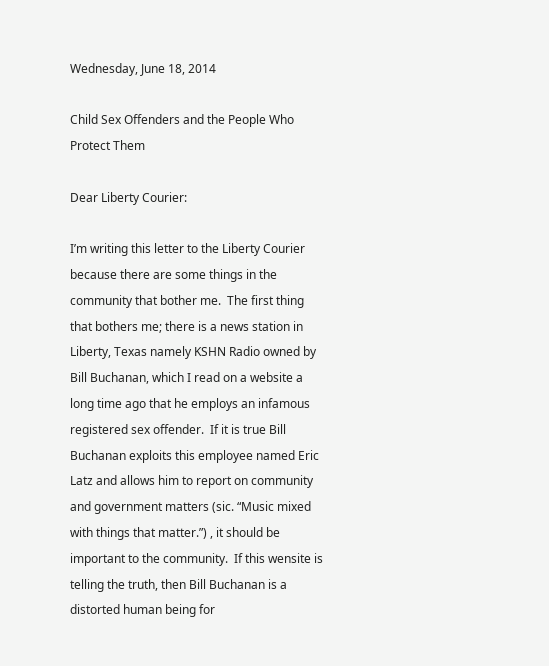Wednesday, June 18, 2014

Child Sex Offenders and the People Who Protect Them

Dear Liberty Courier:

I’m writing this letter to the Liberty Courier because there are some things in the community that bother me.  The first thing that bothers me; there is a news station in Liberty, Texas namely KSHN Radio owned by Bill Buchanan, which I read on a website a long time ago that he employs an infamous registered sex offender.  If it is true Bill Buchanan exploits this employee named Eric Latz and allows him to report on community and government matters (sic. “Music mixed with things that matter.”) , it should be important to the community.  If this wensite is telling the truth, then Bill Buchanan is a distorted human being for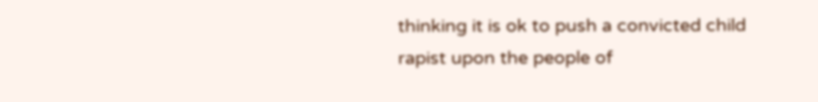thinking it is ok to push a convicted child rapist upon the people of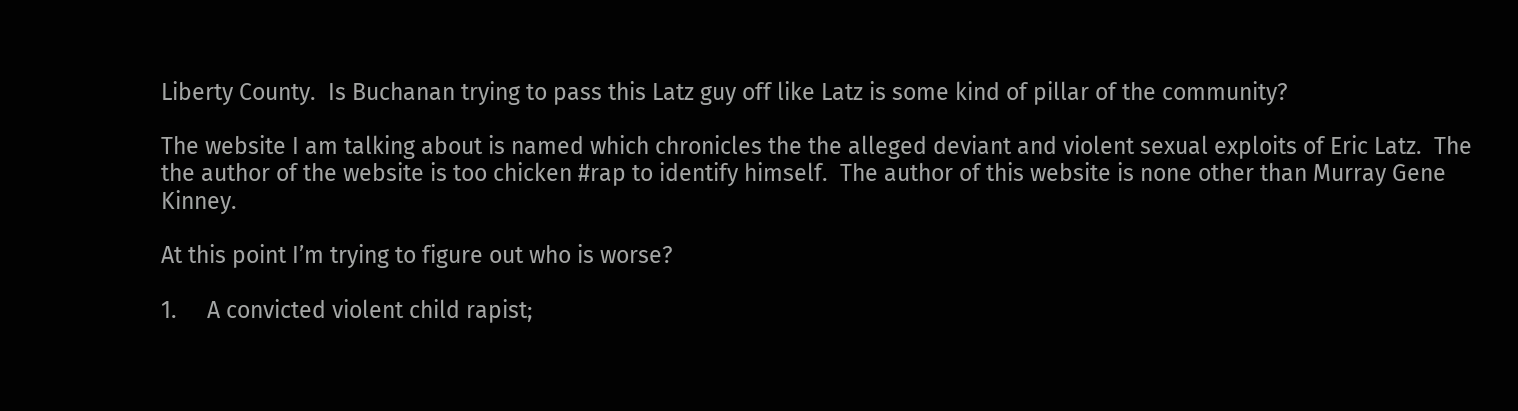Liberty County.  Is Buchanan trying to pass this Latz guy off like Latz is some kind of pillar of the community?

The website I am talking about is named which chronicles the the alleged deviant and violent sexual exploits of Eric Latz.  The the author of the website is too chicken #rap to identify himself.  The author of this website is none other than Murray Gene Kinney.

At this point I’m trying to figure out who is worse?

1.     A convicted violent child rapist;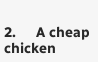2.     A cheap chicken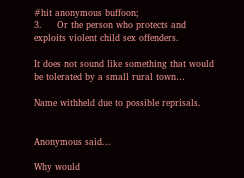#hit anonymous buffoon;
3.     Or the person who protects and exploits violent child sex offenders.

It does not sound like something that would be tolerated by a small rural town…

Name withheld due to possible reprisals.


Anonymous said...

Why would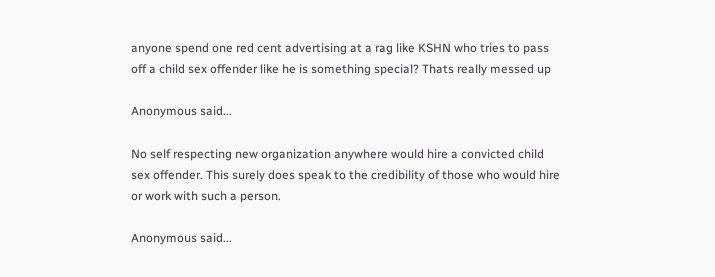anyone spend one red cent advertising at a rag like KSHN who tries to pass off a child sex offender like he is something special? Thats really messed up

Anonymous said...

No self respecting new organization anywhere would hire a convicted child sex offender. This surely does speak to the credibility of those who would hire or work with such a person.

Anonymous said...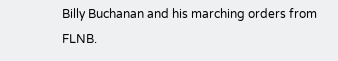Billy Buchanan and his marching orders from FLNB.